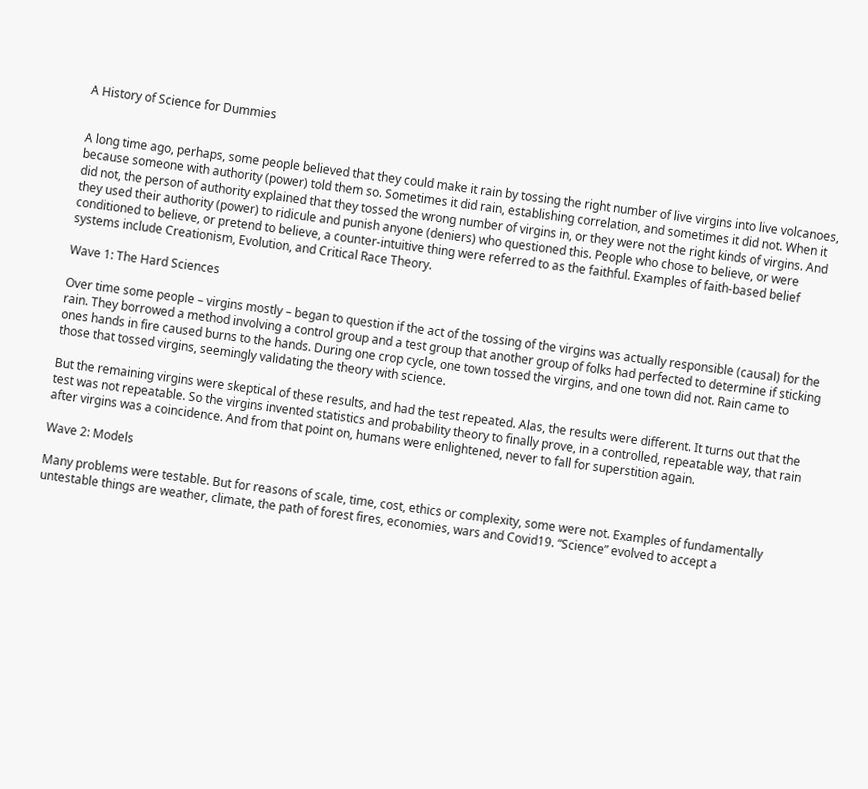A History of Science for Dummies


A long time ago, perhaps, some people believed that they could make it rain by tossing the right number of live virgins into live volcanoes, because someone with authority (power) told them so. Sometimes it did rain, establishing correlation, and sometimes it did not. When it did not, the person of authority explained that they tossed the wrong number of virgins in, or they were not the right kinds of virgins. And they used their authority (power) to ridicule and punish anyone (deniers) who questioned this. People who chose to believe, or were conditioned to believe, or pretend to believe, a counter-intuitive thing were referred to as the faithful. Examples of faith-based belief systems include Creationism, Evolution, and Critical Race Theory.

Wave 1: The Hard Sciences

Over time some people – virgins mostly – began to question if the act of the tossing of the virgins was actually responsible (causal) for the rain. They borrowed a method involving a control group and a test group that another group of folks had perfected to determine if sticking ones hands in fire caused burns to the hands. During one crop cycle, one town tossed the virgins, and one town did not. Rain came to those that tossed virgins, seemingly validating the theory with science.

But the remaining virgins were skeptical of these results, and had the test repeated. Alas, the results were different. It turns out that the test was not repeatable. So the virgins invented statistics and probability theory to finally prove, in a controlled, repeatable way, that rain after virgins was a coincidence. And from that point on, humans were enlightened, never to fall for superstition again.

Wave 2: Models

Many problems were testable. But for reasons of scale, time, cost, ethics or complexity, some were not. Examples of fundamentally untestable things are weather, climate, the path of forest fires, economies, wars and Covid19. “Science” evolved to accept a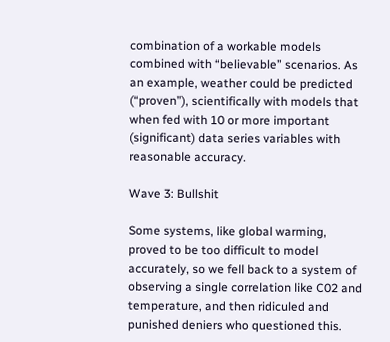combination of a workable models combined with “believable” scenarios. As an example, weather could be predicted (“proven”), scientifically with models that when fed with 10 or more important (significant) data series variables with reasonable accuracy.

Wave 3: Bullshit

Some systems, like global warming, proved to be too difficult to model accurately, so we fell back to a system of observing a single correlation like C02 and temperature, and then ridiculed and punished deniers who questioned this.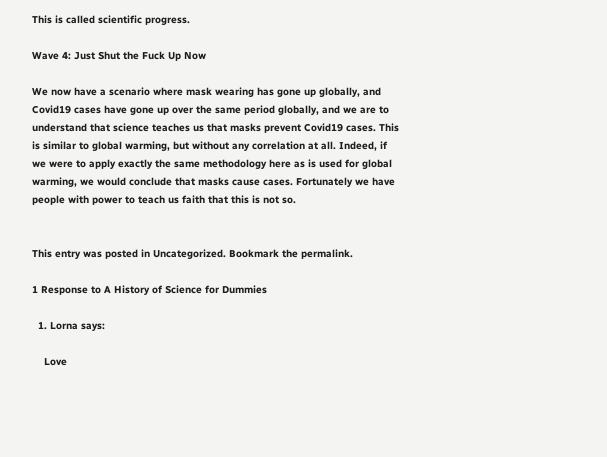This is called scientific progress.

Wave 4: Just Shut the Fuck Up Now

We now have a scenario where mask wearing has gone up globally, and Covid19 cases have gone up over the same period globally, and we are to understand that science teaches us that masks prevent Covid19 cases. This is similar to global warming, but without any correlation at all. Indeed, if we were to apply exactly the same methodology here as is used for global warming, we would conclude that masks cause cases. Fortunately we have people with power to teach us faith that this is not so.


This entry was posted in Uncategorized. Bookmark the permalink.

1 Response to A History of Science for Dummies

  1. Lorna says:

    Love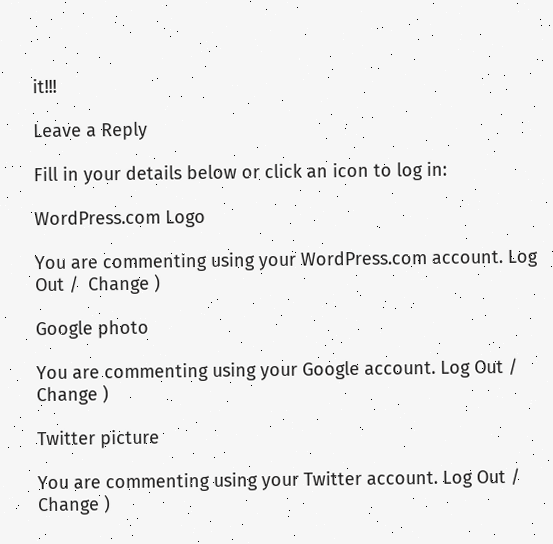it!!!

Leave a Reply

Fill in your details below or click an icon to log in:

WordPress.com Logo

You are commenting using your WordPress.com account. Log Out /  Change )

Google photo

You are commenting using your Google account. Log Out /  Change )

Twitter picture

You are commenting using your Twitter account. Log Out /  Change )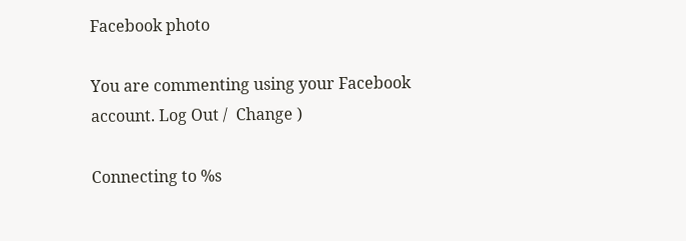Facebook photo

You are commenting using your Facebook account. Log Out /  Change )

Connecting to %s